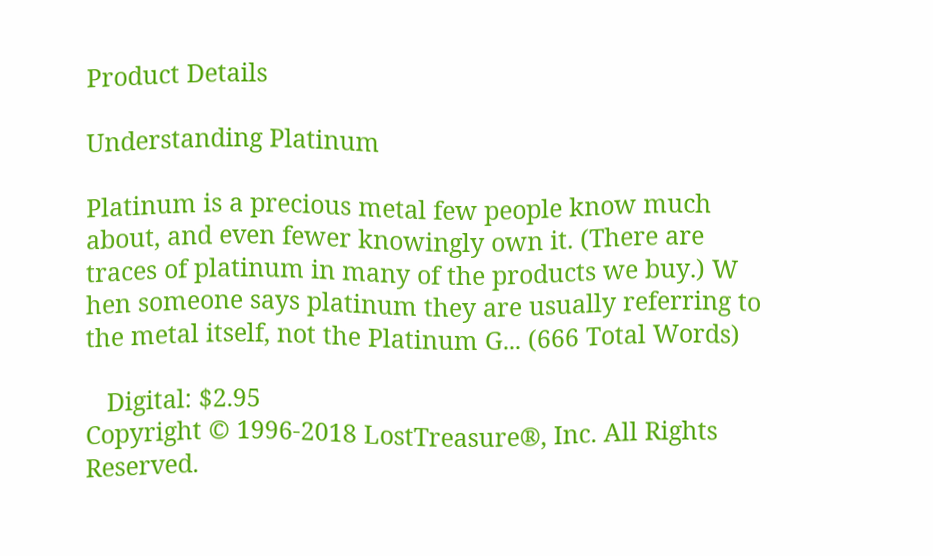Product Details

Understanding Platinum

Platinum is a precious metal few people know much about, and even fewer knowingly own it. (There are traces of platinum in many of the products we buy.) W hen someone says platinum they are usually referring to the metal itself, not the Platinum G... (666 Total Words)

   Digital: $2.95
Copyright © 1996-2018 LostTreasure®, Inc. All Rights Reserved.